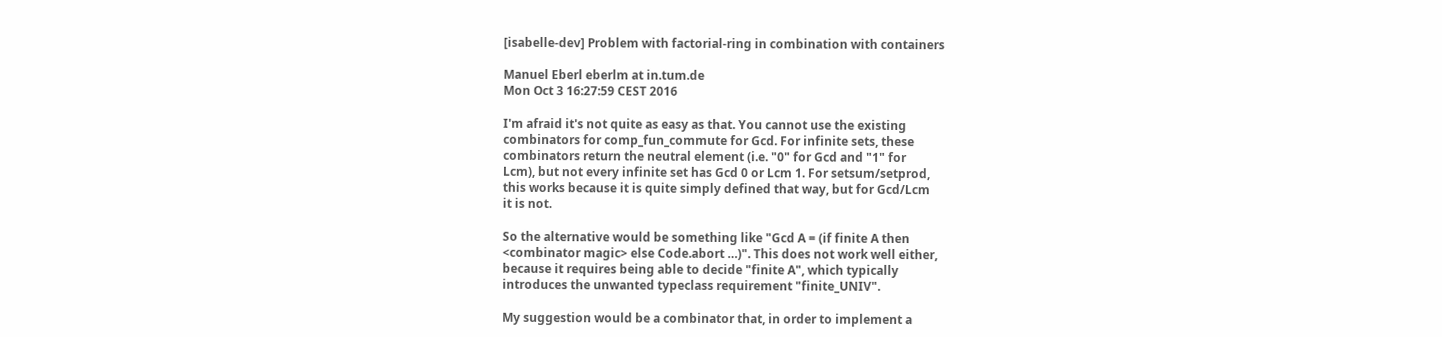[isabelle-dev] Problem with factorial-ring in combination with containers

Manuel Eberl eberlm at in.tum.de
Mon Oct 3 16:27:59 CEST 2016

I'm afraid it's not quite as easy as that. You cannot use the existing
combinators for comp_fun_commute for Gcd. For infinite sets, these
combinators return the neutral element (i.e. "0" for Gcd and "1" for
Lcm), but not every infinite set has Gcd 0 or Lcm 1. For setsum/setprod,
this works because it is quite simply defined that way, but for Gcd/Lcm
it is not.

So the alternative would be something like "Gcd A = (if finite A then
<combinator magic> else Code.abort …)". This does not work well either,
because it requires being able to decide "finite A", which typically
introduces the unwanted typeclass requirement "finite_UNIV".

My suggestion would be a combinator that, in order to implement a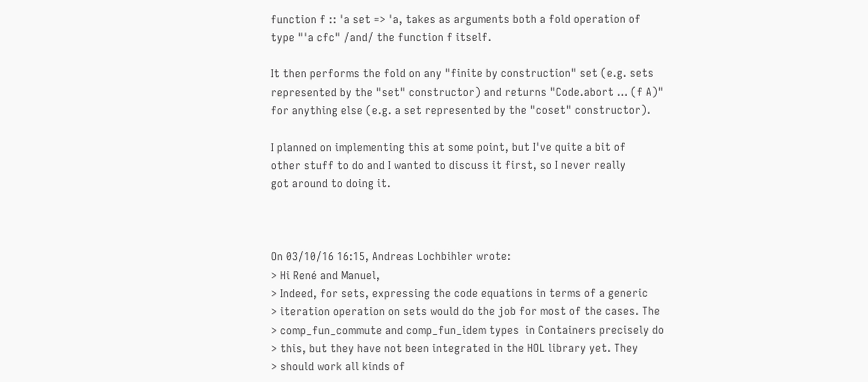function f :: 'a set => 'a, takes as arguments both a fold operation of
type "'a cfc" /and/ the function f itself.

It then performs the fold on any "finite by construction" set (e.g. sets
represented by the "set" constructor) and returns "Code.abort … (f A)"
for anything else (e.g. a set represented by the "coset" constructor).

I planned on implementing this at some point, but I've quite a bit of
other stuff to do and I wanted to discuss it first, so I never really
got around to doing it.



On 03/10/16 16:15, Andreas Lochbihler wrote:
> Hi René and Manuel,
> Indeed, for sets, expressing the code equations in terms of a generic
> iteration operation on sets would do the job for most of the cases. The
> comp_fun_commute and comp_fun_idem types  in Containers precisely do
> this, but they have not been integrated in the HOL library yet. They
> should work all kinds of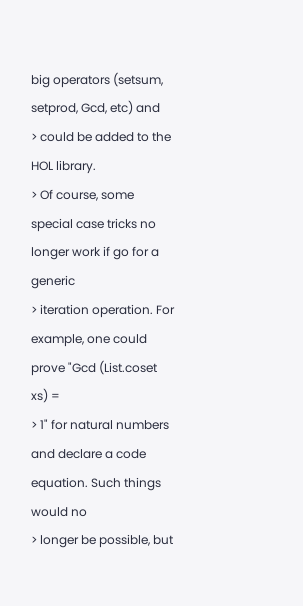big operators (setsum, setprod, Gcd, etc) and
> could be added to the HOL library.
> Of course, some special case tricks no longer work if go for a generic
> iteration operation. For example, one could prove "Gcd (List.coset xs) =
> 1" for natural numbers and declare a code equation. Such things would no
> longer be possible, but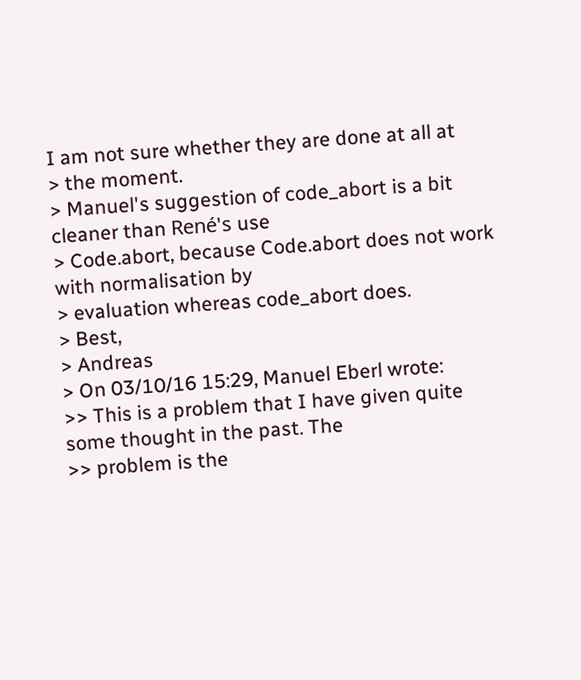I am not sure whether they are done at all at
> the moment.
> Manuel's suggestion of code_abort is a bit cleaner than René's use
> Code.abort, because Code.abort does not work with normalisation by
> evaluation whereas code_abort does.
> Best,
> Andreas
> On 03/10/16 15:29, Manuel Eberl wrote:
>> This is a problem that I have given quite some thought in the past. The
>> problem is the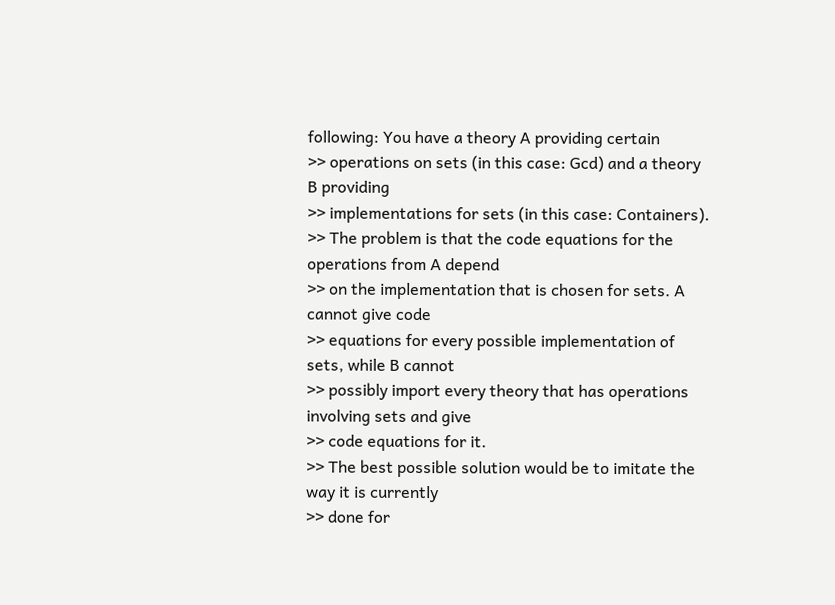following: You have a theory A providing certain
>> operations on sets (in this case: Gcd) and a theory B providing
>> implementations for sets (in this case: Containers).
>> The problem is that the code equations for the operations from A depend
>> on the implementation that is chosen for sets. A cannot give code
>> equations for every possible implementation of sets, while B cannot
>> possibly import every theory that has operations involving sets and give
>> code equations for it.
>> The best possible solution would be to imitate the way it is currently
>> done for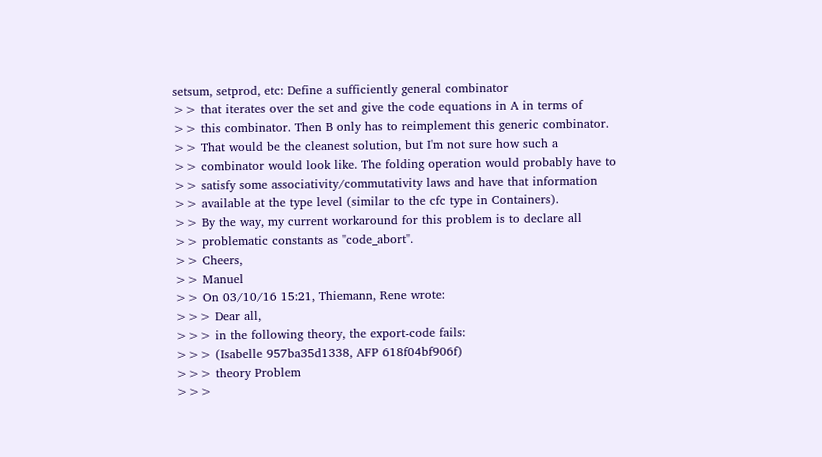setsum, setprod, etc: Define a sufficiently general combinator
>> that iterates over the set and give the code equations in A in terms of
>> this combinator. Then B only has to reimplement this generic combinator.
>> That would be the cleanest solution, but I'm not sure how such a
>> combinator would look like. The folding operation would probably have to
>> satisfy some associativity/commutativity laws and have that information
>> available at the type level (similar to the cfc type in Containers).
>> By the way, my current workaround for this problem is to declare all
>> problematic constants as "code_abort".
>> Cheers,
>> Manuel
>> On 03/10/16 15:21, Thiemann, Rene wrote:
>>> Dear all,
>>> in the following theory, the export-code fails:
>>> (Isabelle 957ba35d1338, AFP 618f04bf906f)
>>> theory Problem
>>>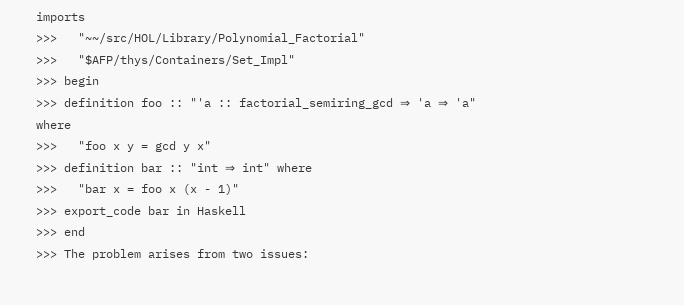imports
>>>   "~~/src/HOL/Library/Polynomial_Factorial"
>>>   "$AFP/thys/Containers/Set_Impl"
>>> begin
>>> definition foo :: "'a :: factorial_semiring_gcd ⇒ 'a ⇒ 'a" where
>>>   "foo x y = gcd y x"
>>> definition bar :: "int ⇒ int" where
>>>   "bar x = foo x (x - 1)"
>>> export_code bar in Haskell
>>> end
>>> The problem arises from two issues: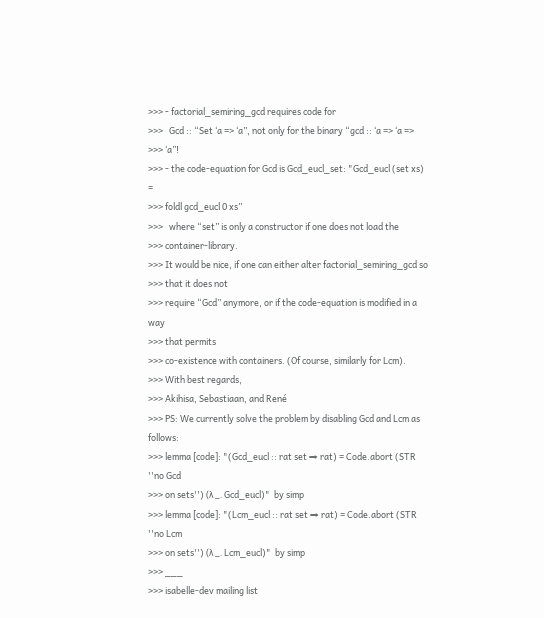>>> - factorial_semiring_gcd requires code for
>>>   Gcd :: “Set ‘a => ‘a”, not only for the binary “gcd :: ‘a => ‘a =>
>>> ‘a”!
>>> - the code-equation for Gcd is Gcd_eucl_set: "Gcd_eucl (set xs) =
>>> foldl gcd_eucl 0 xs”
>>>   where “set” is only a constructor if one does not load the
>>> container-library.
>>> It would be nice, if one can either alter factorial_semiring_gcd so
>>> that it does not
>>> require “Gcd” anymore, or if the code-equation is modified in a way
>>> that permits
>>> co-existence with containers. (Of course, similarly for Lcm).
>>> With best regards,
>>> Akihisa, Sebastiaan, and René
>>> PS: We currently solve the problem by disabling Gcd and Lcm as follows:
>>> lemma [code]: "(Gcd_eucl :: rat set ⇒ rat) = Code.abort (STR ''no Gcd
>>> on sets'') (λ _. Gcd_eucl)"  by simp
>>> lemma [code]: "(Lcm_eucl :: rat set ⇒ rat) = Code.abort (STR ''no Lcm
>>> on sets'') (λ _. Lcm_eucl)"  by simp
>>> ___
>>> isabelle-dev mailing list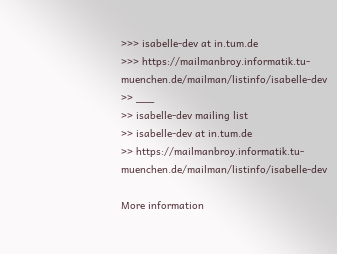>>> isabelle-dev at in.tum.de
>>> https://mailmanbroy.informatik.tu-muenchen.de/mailman/listinfo/isabelle-dev
>> ___
>> isabelle-dev mailing list
>> isabelle-dev at in.tum.de
>> https://mailmanbroy.informatik.tu-muenchen.de/mailman/listinfo/isabelle-dev

More information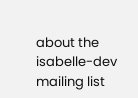about the isabelle-dev mailing list